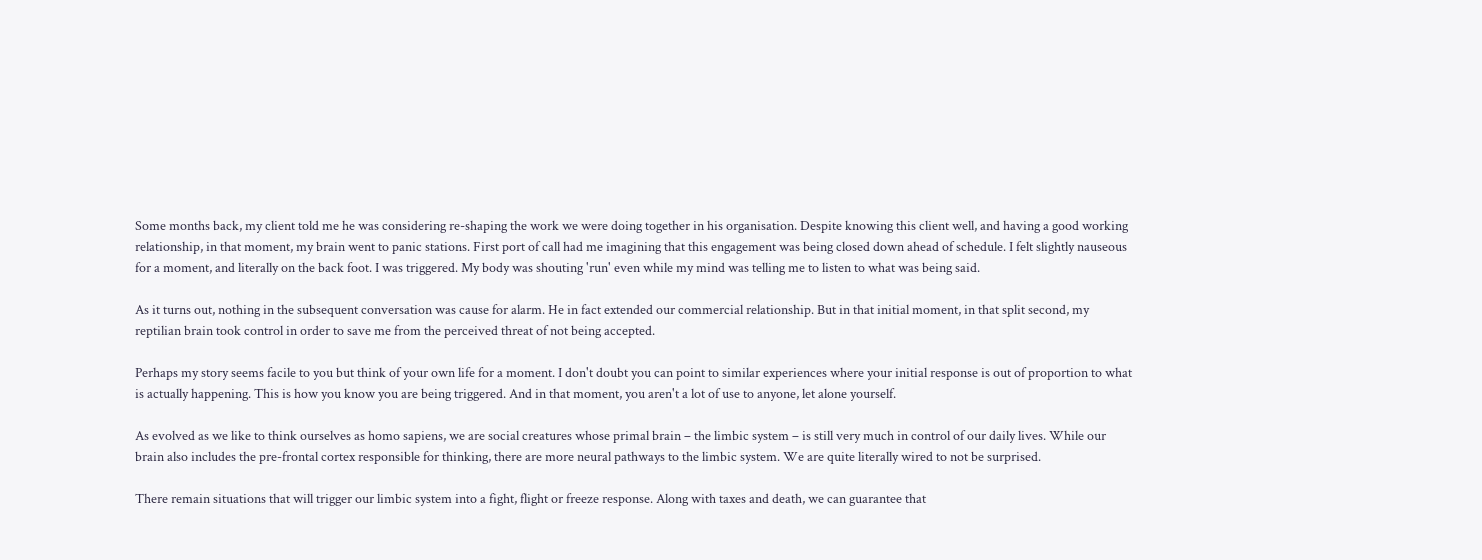Some months back, my client told me he was considering re-shaping the work we were doing together in his organisation. Despite knowing this client well, and having a good working relationship, in that moment, my brain went to panic stations. First port of call had me imagining that this engagement was being closed down ahead of schedule. I felt slightly nauseous for a moment, and literally on the back foot. I was triggered. My body was shouting 'run' even while my mind was telling me to listen to what was being said.

As it turns out, nothing in the subsequent conversation was cause for alarm. He in fact extended our commercial relationship. But in that initial moment, in that split second, my reptilian brain took control in order to save me from the perceived threat of not being accepted.

Perhaps my story seems facile to you but think of your own life for a moment. I don't doubt you can point to similar experiences where your initial response is out of proportion to what is actually happening. This is how you know you are being triggered. And in that moment, you aren't a lot of use to anyone, let alone yourself.

As evolved as we like to think ourselves as homo sapiens, we are social creatures whose primal brain – the limbic system – is still very much in control of our daily lives. While our brain also includes the pre-frontal cortex responsible for thinking, there are more neural pathways to the limbic system. We are quite literally wired to not be surprised.

There remain situations that will trigger our limbic system into a fight, flight or freeze response. Along with taxes and death, we can guarantee that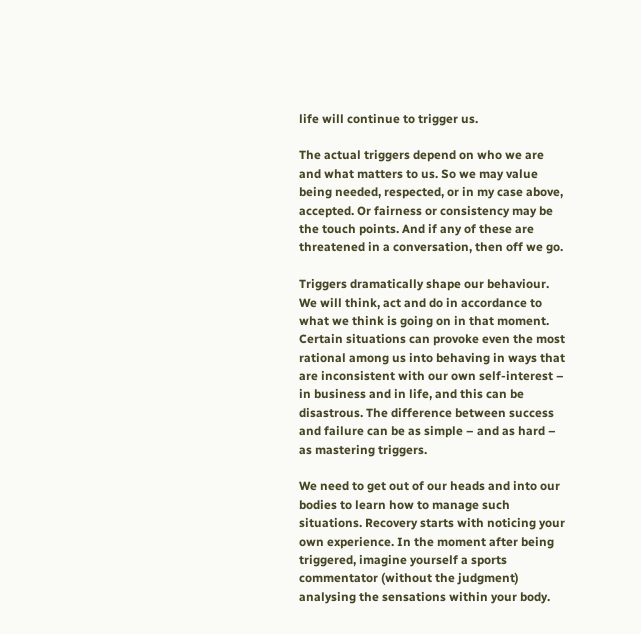life will continue to trigger us.

The actual triggers depend on who we are and what matters to us. So we may value being needed, respected, or in my case above, accepted. Or fairness or consistency may be the touch points. And if any of these are threatened in a conversation, then off we go.

Triggers dramatically shape our behaviour. We will think, act and do in accordance to what we think is going on in that moment.  Certain situations can provoke even the most rational among us into behaving in ways that are inconsistent with our own self-interest – in business and in life, and this can be disastrous. The difference between success and failure can be as simple – and as hard – as mastering triggers.

We need to get out of our heads and into our bodies to learn how to manage such situations. Recovery starts with noticing your own experience. In the moment after being triggered, imagine yourself a sports commentator (without the judgment) analysing the sensations within your body.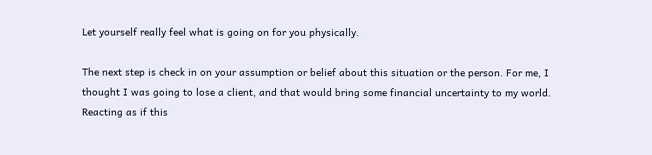Let yourself really feel what is going on for you physically.

The next step is check in on your assumption or belief about this situation or the person. For me, I thought I was going to lose a client, and that would bring some financial uncertainty to my world. Reacting as if this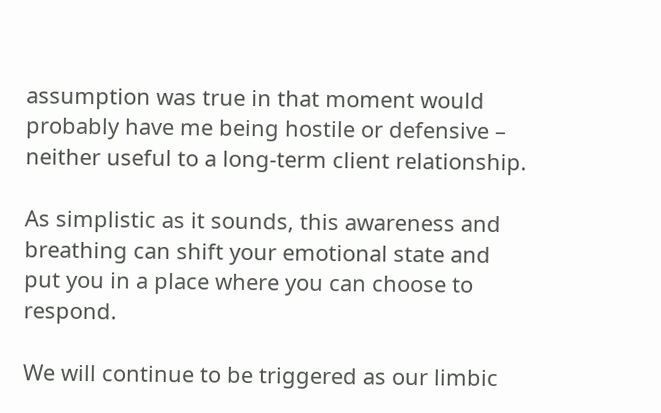assumption was true in that moment would probably have me being hostile or defensive – neither useful to a long-term client relationship.

As simplistic as it sounds, this awareness and breathing can shift your emotional state and put you in a place where you can choose to respond.

We will continue to be triggered as our limbic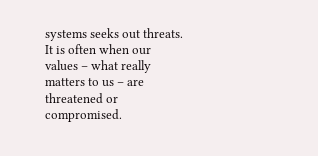systems seeks out threats. It is often when our values – what really matters to us – are threatened or compromised.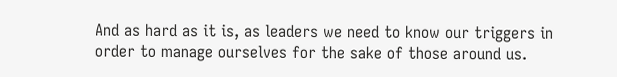And as hard as it is, as leaders we need to know our triggers in order to manage ourselves for the sake of those around us.